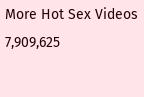More Hot Sex Videos 7,909,625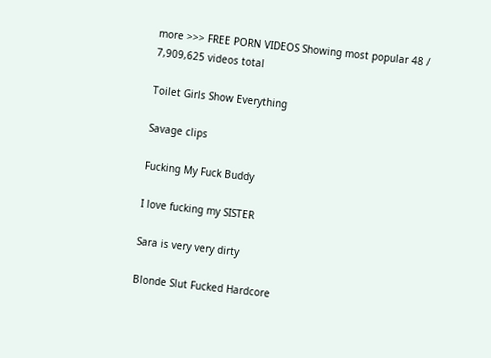more >>> FREE PORN VIDEOS Showing most popular 48 / 7,909,625 videos total

Toilet Girls Show Everything

Savage clips

Fucking My Fuck Buddy

I love fucking my SISTER

Sara is very very dirty

Blonde Slut Fucked Hardcore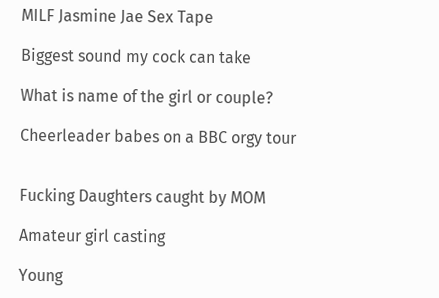MILF Jasmine Jae Sex Tape

Biggest sound my cock can take

What is name of the girl or couple?

Cheerleader babes on a BBC orgy tour


Fucking Daughters caught by MOM

Amateur girl casting

Young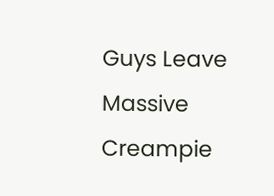Guys Leave Massive Creampie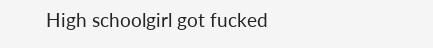High schoolgirl got fucked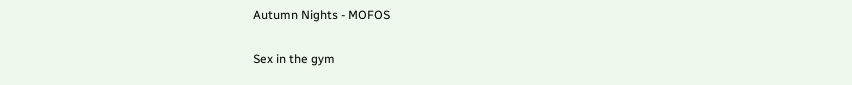Autumn Nights - MOFOS

Sex in the gym